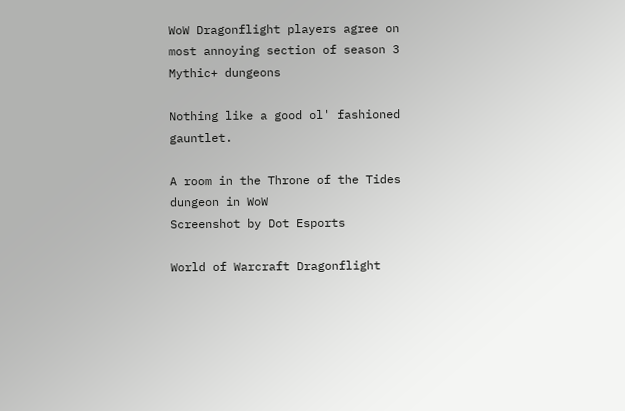WoW Dragonflight players agree on most annoying section of season 3 Mythic+ dungeons

Nothing like a good ol' fashioned gauntlet.

A room in the Throne of the Tides dungeon in WoW
Screenshot by Dot Esports

World of Warcraft Dragonflight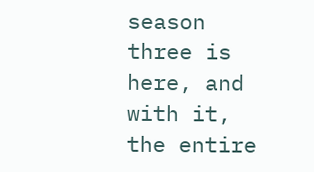season three is here, and with it, the entire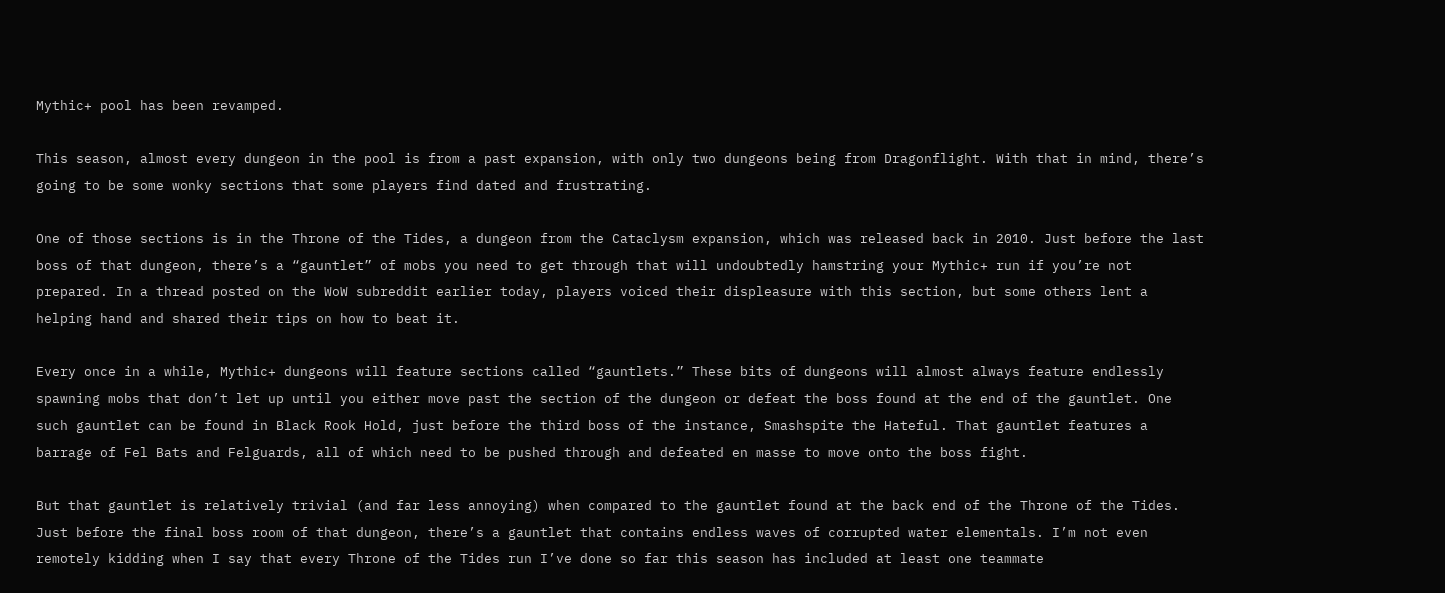Mythic+ pool has been revamped.

This season, almost every dungeon in the pool is from a past expansion, with only two dungeons being from Dragonflight. With that in mind, there’s going to be some wonky sections that some players find dated and frustrating.

One of those sections is in the Throne of the Tides, a dungeon from the Cataclysm expansion, which was released back in 2010. Just before the last boss of that dungeon, there’s a “gauntlet” of mobs you need to get through that will undoubtedly hamstring your Mythic+ run if you’re not prepared. In a thread posted on the WoW subreddit earlier today, players voiced their displeasure with this section, but some others lent a helping hand and shared their tips on how to beat it.

Every once in a while, Mythic+ dungeons will feature sections called “gauntlets.” These bits of dungeons will almost always feature endlessly spawning mobs that don’t let up until you either move past the section of the dungeon or defeat the boss found at the end of the gauntlet. One such gauntlet can be found in Black Rook Hold, just before the third boss of the instance, Smashspite the Hateful. That gauntlet features a barrage of Fel Bats and Felguards, all of which need to be pushed through and defeated en masse to move onto the boss fight.

But that gauntlet is relatively trivial (and far less annoying) when compared to the gauntlet found at the back end of the Throne of the Tides. Just before the final boss room of that dungeon, there’s a gauntlet that contains endless waves of corrupted water elementals. I’m not even remotely kidding when I say that every Throne of the Tides run I’ve done so far this season has included at least one teammate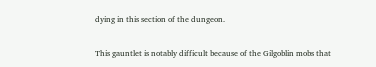dying in this section of the dungeon.

This gauntlet is notably difficult because of the Gilgoblin mobs that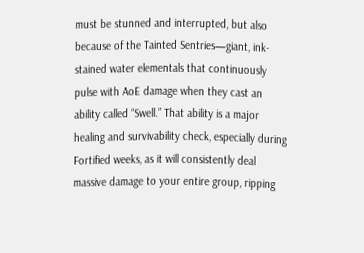must be stunned and interrupted, but also because of the Tainted Sentries—giant, ink-stained water elementals that continuously pulse with AoE damage when they cast an ability called “Swell.” That ability is a major healing and survivability check, especially during Fortified weeks, as it will consistently deal massive damage to your entire group, ripping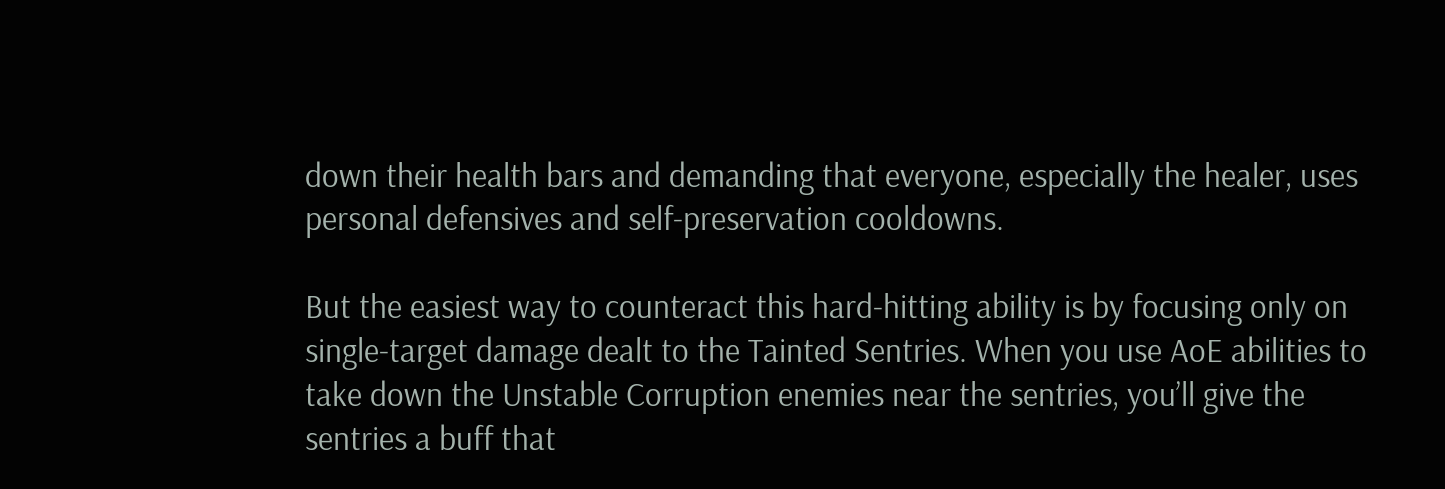down their health bars and demanding that everyone, especially the healer, uses personal defensives and self-preservation cooldowns.

But the easiest way to counteract this hard-hitting ability is by focusing only on single-target damage dealt to the Tainted Sentries. When you use AoE abilities to take down the Unstable Corruption enemies near the sentries, you’ll give the sentries a buff that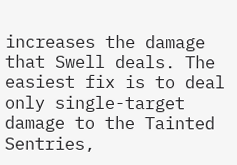increases the damage that Swell deals. The easiest fix is to deal only single-target damage to the Tainted Sentries,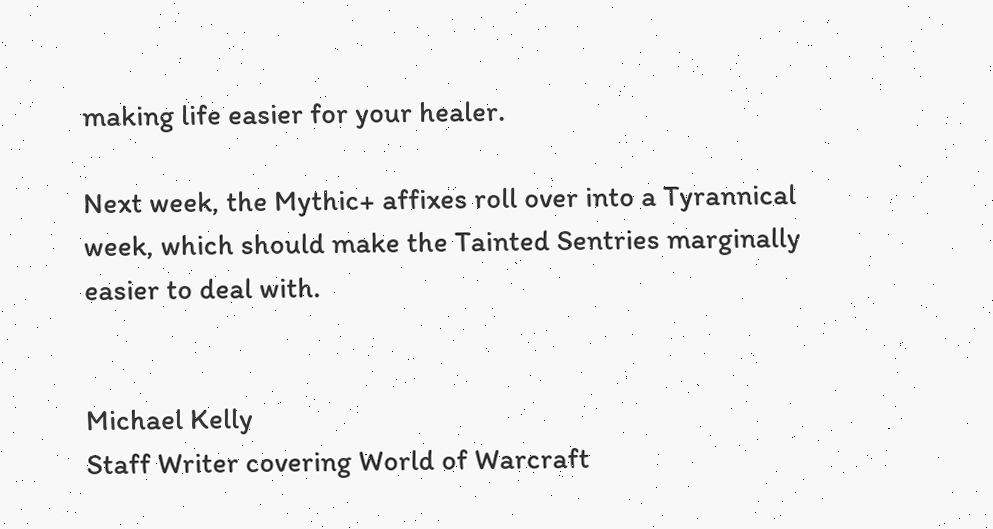making life easier for your healer.

Next week, the Mythic+ affixes roll over into a Tyrannical week, which should make the Tainted Sentries marginally easier to deal with.


Michael Kelly
Staff Writer covering World of Warcraft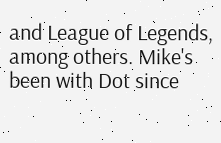and League of Legends, among others. Mike's been with Dot since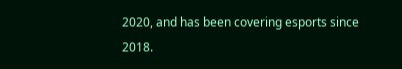2020, and has been covering esports since 2018.